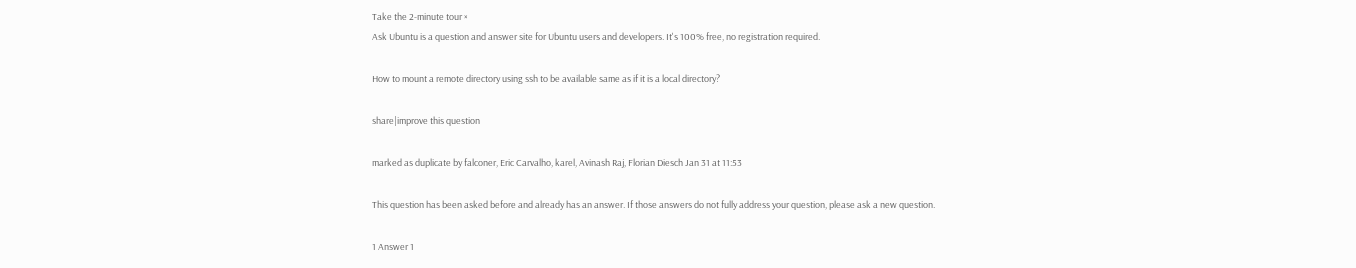Take the 2-minute tour ×
Ask Ubuntu is a question and answer site for Ubuntu users and developers. It's 100% free, no registration required.

How to mount a remote directory using ssh to be available same as if it is a local directory?

share|improve this question

marked as duplicate by falconer, Eric Carvalho, karel, Avinash Raj, Florian Diesch Jan 31 at 11:53

This question has been asked before and already has an answer. If those answers do not fully address your question, please ask a new question.

1 Answer 1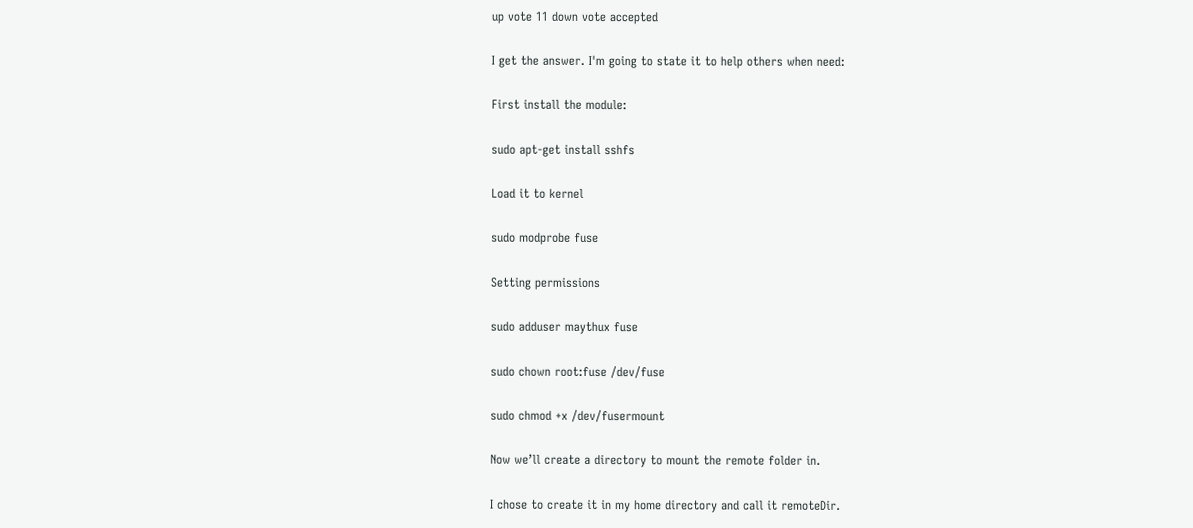up vote 11 down vote accepted

I get the answer. I'm going to state it to help others when need:

First install the module:

sudo apt-get install sshfs

Load it to kernel

sudo modprobe fuse

Setting permissions

sudo adduser maythux fuse

sudo chown root:fuse /dev/fuse

sudo chmod +x /dev/fusermount

Now we’ll create a directory to mount the remote folder in.

I chose to create it in my home directory and call it remoteDir.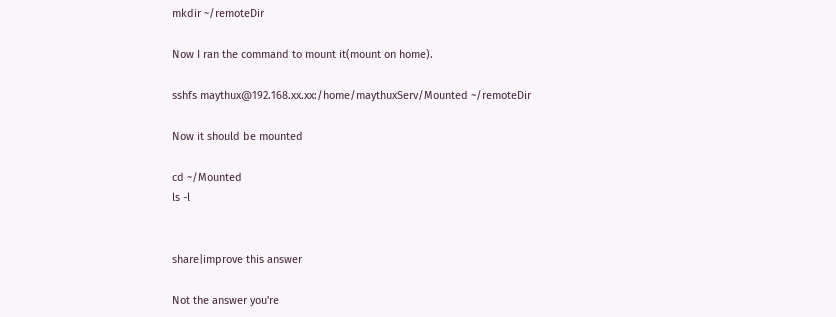mkdir ~/remoteDir

Now I ran the command to mount it(mount on home).

sshfs maythux@192.168.xx.xx:/home/maythuxServ/Mounted ~/remoteDir

Now it should be mounted

cd ~/Mounted
ls -l


share|improve this answer

Not the answer you're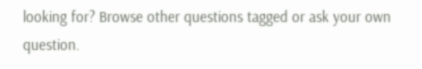looking for? Browse other questions tagged or ask your own question.